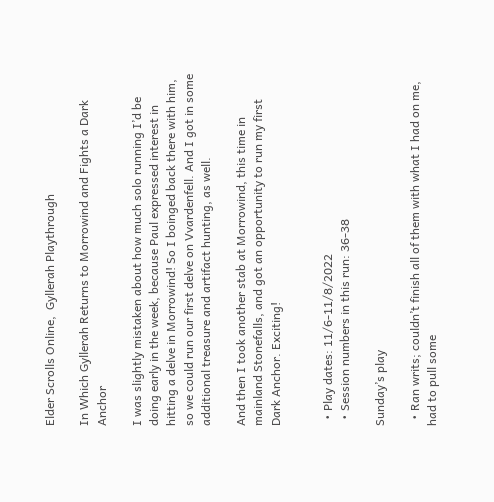Elder Scrolls Online,  Gyllerah Playthrough

In Which Gyllerah Returns to Morrowind and Fights a Dark Anchor

I was slightly mistaken about how much solo running I’d be doing early in the week, because Paul expressed interest in hitting a delve in Morrowind! So I boinged back there with him, so we could run our first delve on Vvardenfell. And I got in some additional treasure and artifact hunting, as well.

And then I took another stab at Morrowind, this time in mainland Stonefalls, and got an opportunity to run my first Dark Anchor. Exciting!


  • Play dates: 11/6-11/8/2022
  • Session numbers in this run: 36-38

Sunday’s play

  • Ran writs; couldn’t finish all of them with what I had on me, had to pull some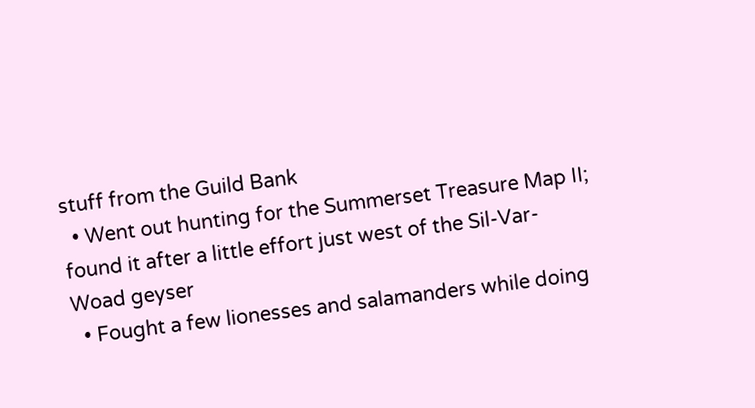stuff from the Guild Bank
  • Went out hunting for the Summerset Treasure Map II; found it after a little effort just west of the Sil-Var-Woad geyser
  • Fought a few lionesses and salamanders while doing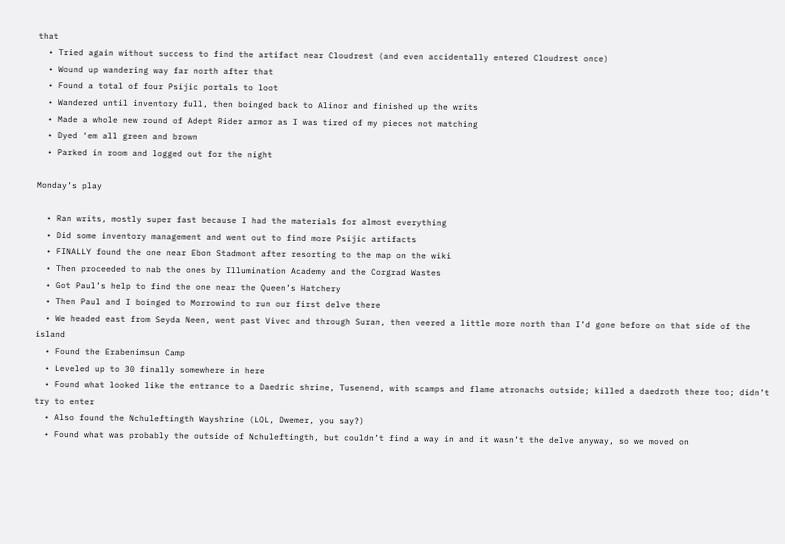that
  • Tried again without success to find the artifact near Cloudrest (and even accidentally entered Cloudrest once)
  • Wound up wandering way far north after that
  • Found a total of four Psijic portals to loot
  • Wandered until inventory full, then boinged back to Alinor and finished up the writs
  • Made a whole new round of Adept Rider armor as I was tired of my pieces not matching
  • Dyed ‘em all green and brown
  • Parked in room and logged out for the night

Monday’s play

  • Ran writs, mostly super fast because I had the materials for almost everything
  • Did some inventory management and went out to find more Psijic artifacts
  • FINALLY found the one near Ebon Stadmont after resorting to the map on the wiki
  • Then proceeded to nab the ones by Illumination Academy and the Corgrad Wastes
  • Got Paul’s help to find the one near the Queen’s Hatchery
  • Then Paul and I boinged to Morrowind to run our first delve there
  • We headed east from Seyda Neen, went past Vivec and through Suran, then veered a little more north than I’d gone before on that side of the island
  • Found the Erabenimsun Camp
  • Leveled up to 30 finally somewhere in here
  • Found what looked like the entrance to a Daedric shrine, Tusenend, with scamps and flame atronachs outside; killed a daedroth there too; didn’t try to enter
  • Also found the Nchuleftingth Wayshrine (LOL, Dwemer, you say?)
  • Found what was probably the outside of Nchuleftingth, but couldn’t find a way in and it wasn’t the delve anyway, so we moved on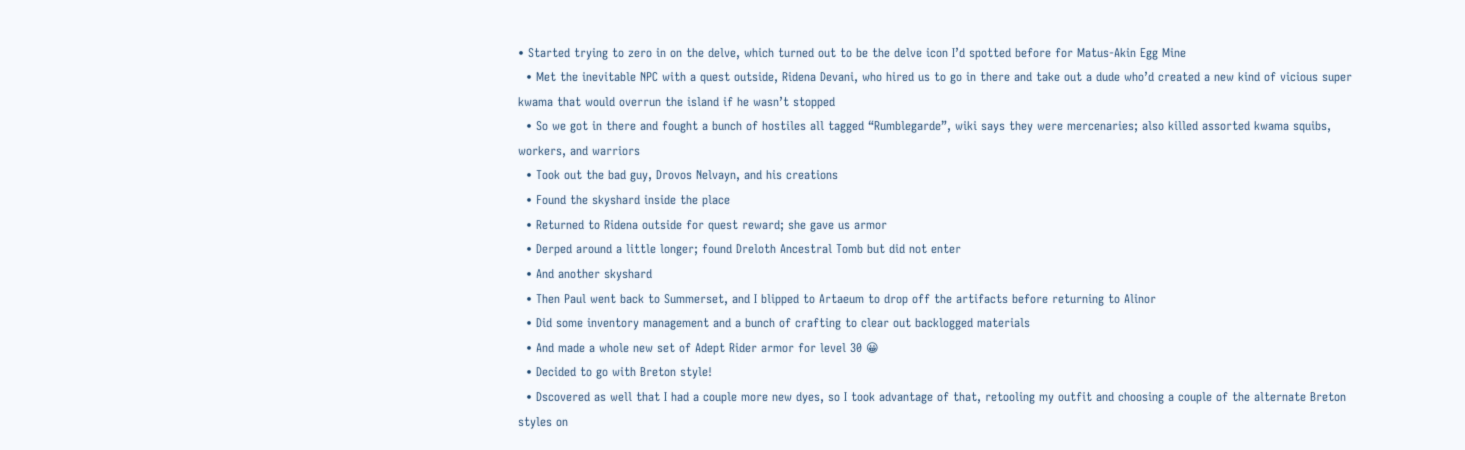• Started trying to zero in on the delve, which turned out to be the delve icon I’d spotted before for Matus-Akin Egg Mine
  • Met the inevitable NPC with a quest outside, Ridena Devani, who hired us to go in there and take out a dude who’d created a new kind of vicious super kwama that would overrun the island if he wasn’t stopped
  • So we got in there and fought a bunch of hostiles all tagged “Rumblegarde”, wiki says they were mercenaries; also killed assorted kwama squibs, workers, and warriors
  • Took out the bad guy, Drovos Nelvayn, and his creations
  • Found the skyshard inside the place
  • Returned to Ridena outside for quest reward; she gave us armor
  • Derped around a little longer; found Dreloth Ancestral Tomb but did not enter
  • And another skyshard
  • Then Paul went back to Summerset, and I blipped to Artaeum to drop off the artifacts before returning to Alinor
  • Did some inventory management and a bunch of crafting to clear out backlogged materials
  • And made a whole new set of Adept Rider armor for level 30 😀
  • Decided to go with Breton style!
  • Dscovered as well that I had a couple more new dyes, so I took advantage of that, retooling my outfit and choosing a couple of the alternate Breton styles on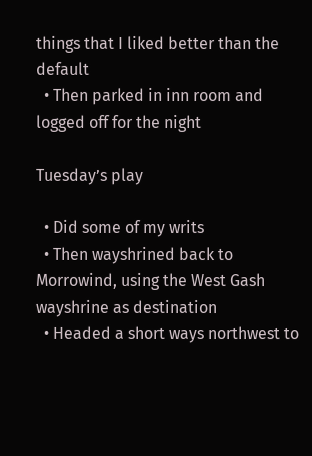things that I liked better than the default
  • Then parked in inn room and logged off for the night

Tuesday’s play

  • Did some of my writs
  • Then wayshrined back to Morrowind, using the West Gash wayshrine as destination
  • Headed a short ways northwest to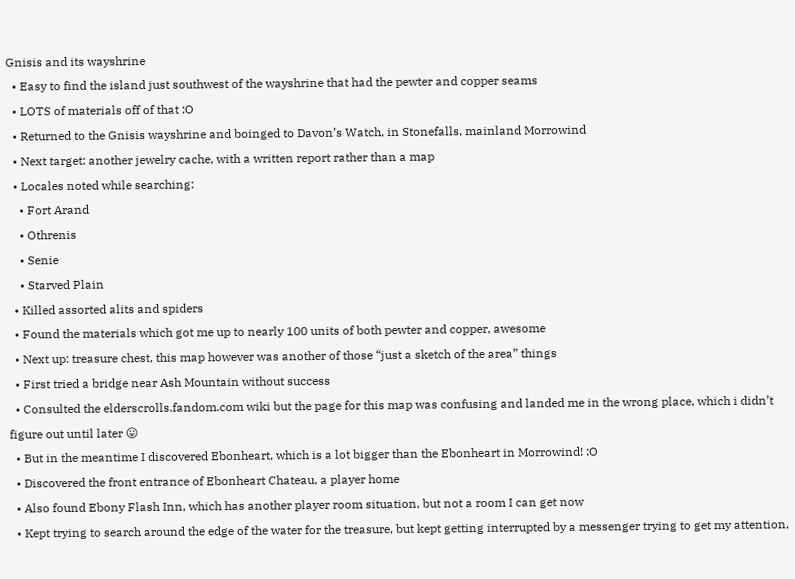Gnisis and its wayshrine
  • Easy to find the island just southwest of the wayshrine that had the pewter and copper seams
  • LOTS of materials off of that :O
  • Returned to the Gnisis wayshrine and boinged to Davon’s Watch, in Stonefalls, mainland Morrowind
  • Next target: another jewelry cache, with a written report rather than a map
  • Locales noted while searching:
    • Fort Arand
    • Othrenis
    • Senie
    • Starved Plain
  • Killed assorted alits and spiders
  • Found the materials which got me up to nearly 100 units of both pewter and copper, awesome
  • Next up: treasure chest, this map however was another of those “just a sketch of the area” things
  • First tried a bridge near Ash Mountain without success
  • Consulted the elderscrolls.fandom.com wiki but the page for this map was confusing and landed me in the wrong place, which i didn’t figure out until later 😛
  • But in the meantime I discovered Ebonheart, which is a lot bigger than the Ebonheart in Morrowind! :O
  • Discovered the front entrance of Ebonheart Chateau, a player home
  • Also found Ebony Flash Inn, which has another player room situation, but not a room I can get now
  • Kept trying to search around the edge of the water for the treasure, but kept getting interrupted by a messenger trying to get my attention,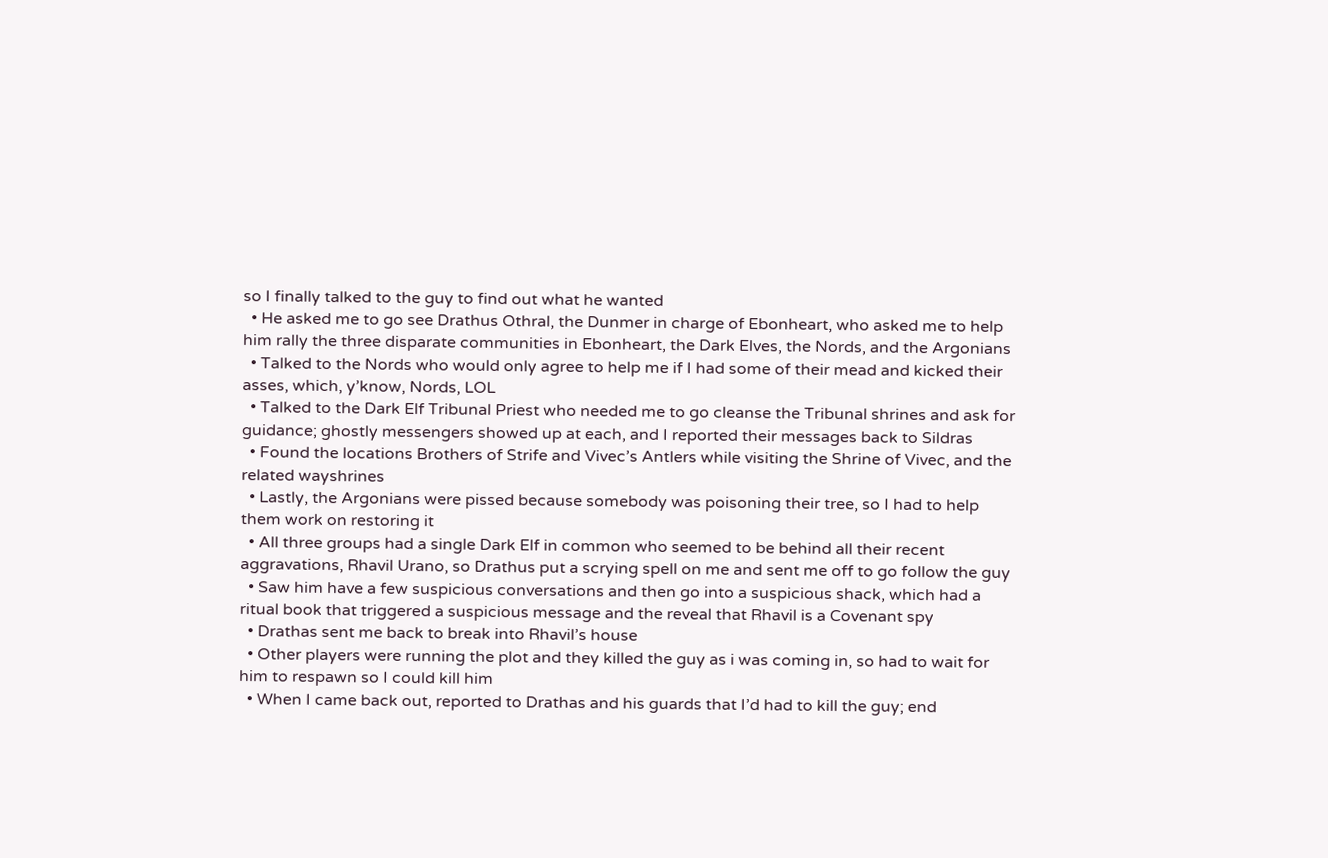so I finally talked to the guy to find out what he wanted
  • He asked me to go see Drathus Othral, the Dunmer in charge of Ebonheart, who asked me to help him rally the three disparate communities in Ebonheart, the Dark Elves, the Nords, and the Argonians
  • Talked to the Nords who would only agree to help me if I had some of their mead and kicked their asses, which, y’know, Nords, LOL
  • Talked to the Dark Elf Tribunal Priest who needed me to go cleanse the Tribunal shrines and ask for guidance; ghostly messengers showed up at each, and I reported their messages back to Sildras
  • Found the locations Brothers of Strife and Vivec’s Antlers while visiting the Shrine of Vivec, and the related wayshrines
  • Lastly, the Argonians were pissed because somebody was poisoning their tree, so I had to help them work on restoring it
  • All three groups had a single Dark Elf in common who seemed to be behind all their recent aggravations, Rhavil Urano, so Drathus put a scrying spell on me and sent me off to go follow the guy
  • Saw him have a few suspicious conversations and then go into a suspicious shack, which had a ritual book that triggered a suspicious message and the reveal that Rhavil is a Covenant spy
  • Drathas sent me back to break into Rhavil’s house
  • Other players were running the plot and they killed the guy as i was coming in, so had to wait for him to respawn so I could kill him
  • When I came back out, reported to Drathas and his guards that I’d had to kill the guy; end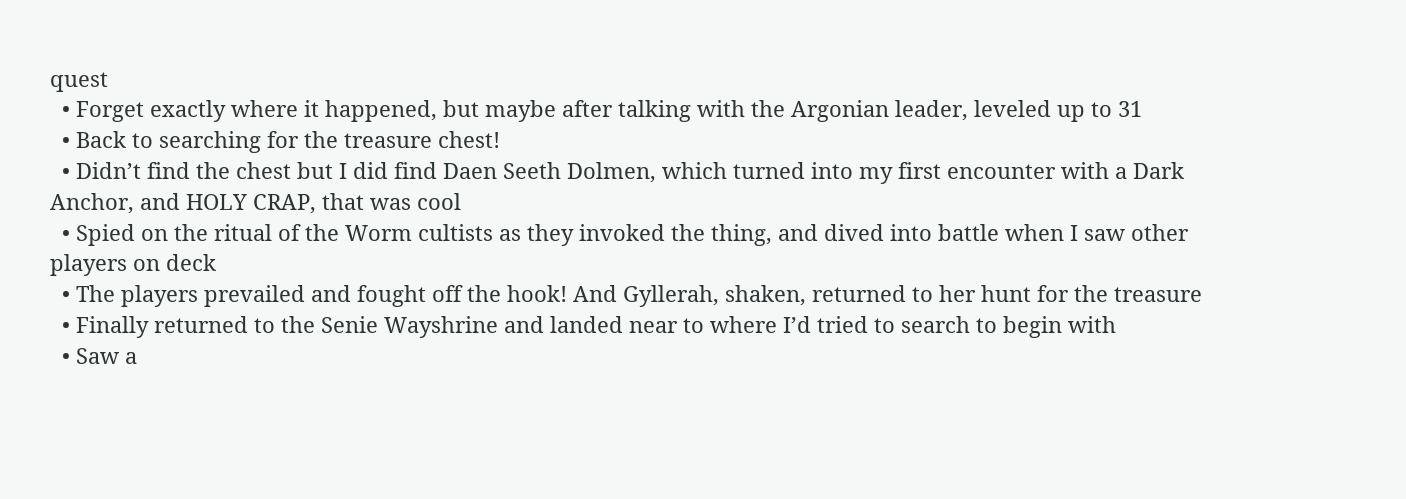quest
  • Forget exactly where it happened, but maybe after talking with the Argonian leader, leveled up to 31
  • Back to searching for the treasure chest!
  • Didn’t find the chest but I did find Daen Seeth Dolmen, which turned into my first encounter with a Dark Anchor, and HOLY CRAP, that was cool
  • Spied on the ritual of the Worm cultists as they invoked the thing, and dived into battle when I saw other players on deck
  • The players prevailed and fought off the hook! And Gyllerah, shaken, returned to her hunt for the treasure
  • Finally returned to the Senie Wayshrine and landed near to where I’d tried to search to begin with
  • Saw a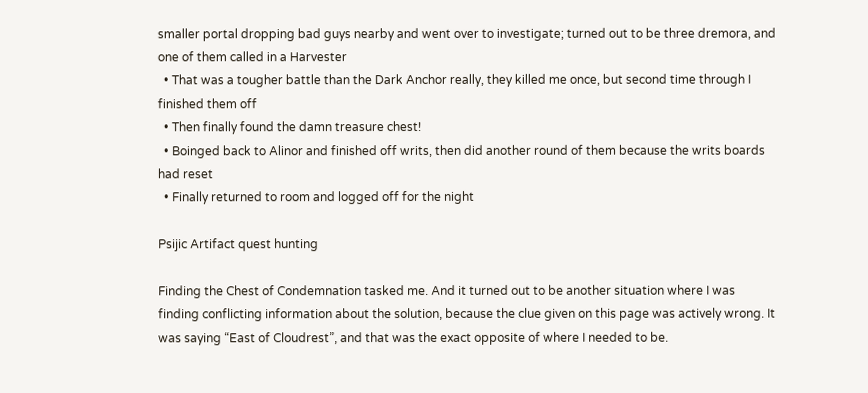smaller portal dropping bad guys nearby and went over to investigate; turned out to be three dremora, and one of them called in a Harvester
  • That was a tougher battle than the Dark Anchor really, they killed me once, but second time through I finished them off
  • Then finally found the damn treasure chest!
  • Boinged back to Alinor and finished off writs, then did another round of them because the writs boards had reset
  • Finally returned to room and logged off for the night

Psijic Artifact quest hunting

Finding the Chest of Condemnation tasked me. And it turned out to be another situation where I was finding conflicting information about the solution, because the clue given on this page was actively wrong. It was saying “East of Cloudrest”, and that was the exact opposite of where I needed to be.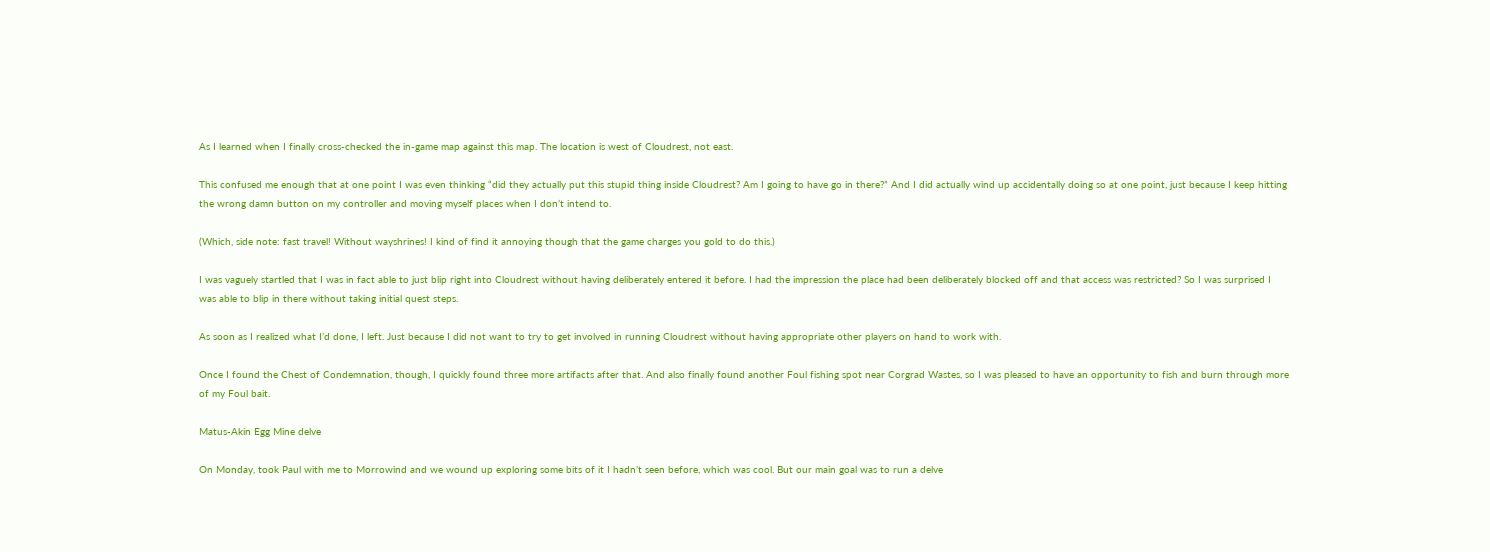As I learned when I finally cross-checked the in-game map against this map. The location is west of Cloudrest, not east.

This confused me enough that at one point I was even thinking “did they actually put this stupid thing inside Cloudrest? Am I going to have go in there?” And I did actually wind up accidentally doing so at one point, just because I keep hitting the wrong damn button on my controller and moving myself places when I don’t intend to.

(Which, side note: fast travel! Without wayshrines! I kind of find it annoying though that the game charges you gold to do this.)

I was vaguely startled that I was in fact able to just blip right into Cloudrest without having deliberately entered it before. I had the impression the place had been deliberately blocked off and that access was restricted? So I was surprised I was able to blip in there without taking initial quest steps.

As soon as I realized what I’d done, I left. Just because I did not want to try to get involved in running Cloudrest without having appropriate other players on hand to work with.

Once I found the Chest of Condemnation, though, I quickly found three more artifacts after that. And also finally found another Foul fishing spot near Corgrad Wastes, so I was pleased to have an opportunity to fish and burn through more of my Foul bait.

Matus-Akin Egg Mine delve

On Monday, took Paul with me to Morrowind and we wound up exploring some bits of it I hadn’t seen before, which was cool. But our main goal was to run a delve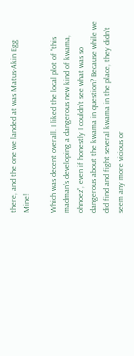there, and the one we landed at was Matus-Akin Egg Mine!

Which was decent overall. I liked the local plot of “this madman’s developing a dangerous new kind of kwama, ohnoez”, even if honestly I couldn’t see what was so dangerous about the kwama in question? Because while we did find and fight several kwama in the place, they didn’t seem any more vicious or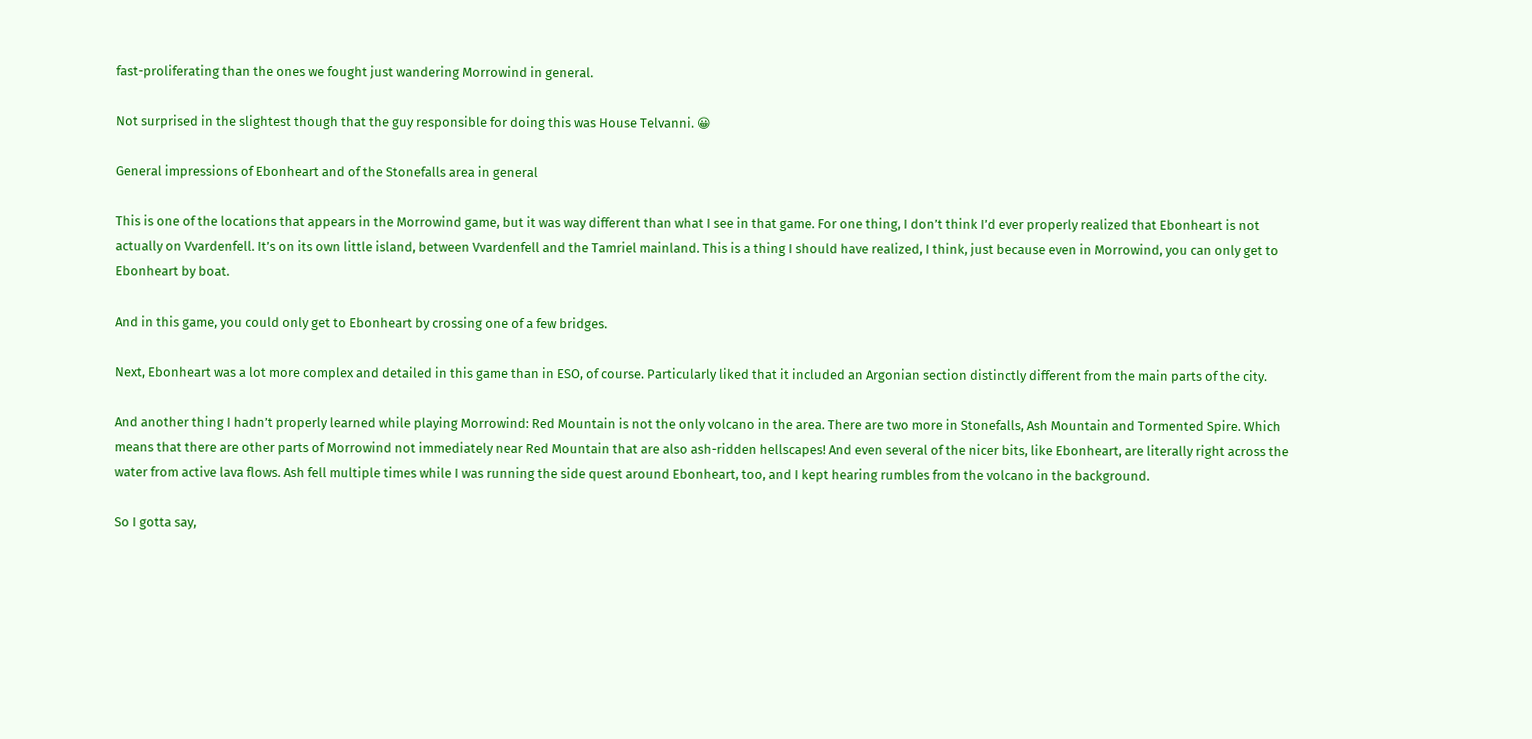fast-proliferating than the ones we fought just wandering Morrowind in general.

Not surprised in the slightest though that the guy responsible for doing this was House Telvanni. 😀

General impressions of Ebonheart and of the Stonefalls area in general

This is one of the locations that appears in the Morrowind game, but it was way different than what I see in that game. For one thing, I don’t think I’d ever properly realized that Ebonheart is not actually on Vvardenfell. It’s on its own little island, between Vvardenfell and the Tamriel mainland. This is a thing I should have realized, I think, just because even in Morrowind, you can only get to Ebonheart by boat.

And in this game, you could only get to Ebonheart by crossing one of a few bridges.

Next, Ebonheart was a lot more complex and detailed in this game than in ESO, of course. Particularly liked that it included an Argonian section distinctly different from the main parts of the city.

And another thing I hadn’t properly learned while playing Morrowind: Red Mountain is not the only volcano in the area. There are two more in Stonefalls, Ash Mountain and Tormented Spire. Which means that there are other parts of Morrowind not immediately near Red Mountain that are also ash-ridden hellscapes! And even several of the nicer bits, like Ebonheart, are literally right across the water from active lava flows. Ash fell multiple times while I was running the side quest around Ebonheart, too, and I kept hearing rumbles from the volcano in the background.

So I gotta say,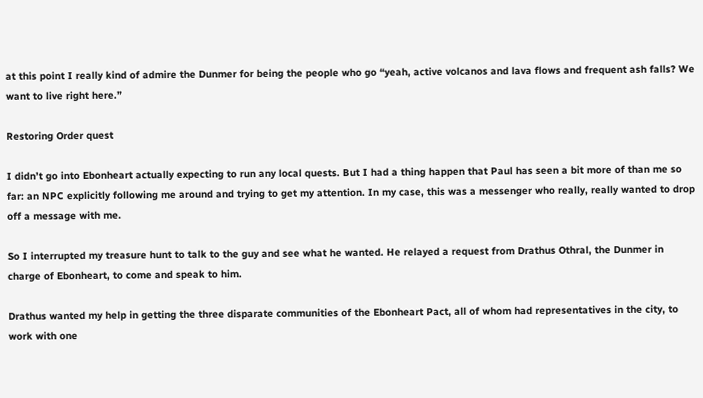at this point I really kind of admire the Dunmer for being the people who go “yeah, active volcanos and lava flows and frequent ash falls? We want to live right here.”

Restoring Order quest

I didn’t go into Ebonheart actually expecting to run any local quests. But I had a thing happen that Paul has seen a bit more of than me so far: an NPC explicitly following me around and trying to get my attention. In my case, this was a messenger who really, really wanted to drop off a message with me.

So I interrupted my treasure hunt to talk to the guy and see what he wanted. He relayed a request from Drathus Othral, the Dunmer in charge of Ebonheart, to come and speak to him.

Drathus wanted my help in getting the three disparate communities of the Ebonheart Pact, all of whom had representatives in the city, to work with one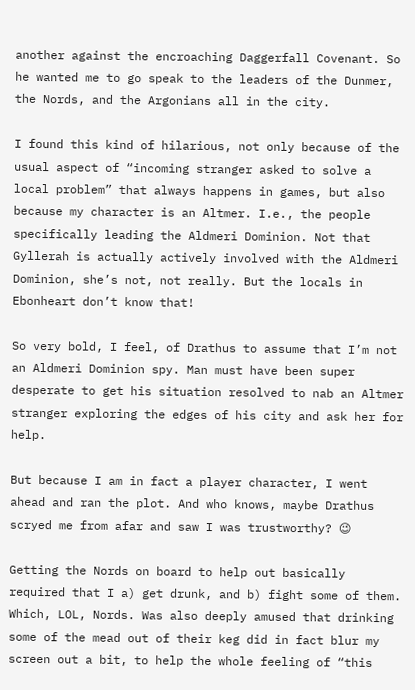another against the encroaching Daggerfall Covenant. So he wanted me to go speak to the leaders of the Dunmer, the Nords, and the Argonians all in the city.

I found this kind of hilarious, not only because of the usual aspect of “incoming stranger asked to solve a local problem” that always happens in games, but also because my character is an Altmer. I.e., the people specifically leading the Aldmeri Dominion. Not that Gyllerah is actually actively involved with the Aldmeri Dominion, she’s not, not really. But the locals in Ebonheart don’t know that!

So very bold, I feel, of Drathus to assume that I’m not an Aldmeri Dominion spy. Man must have been super desperate to get his situation resolved to nab an Altmer stranger exploring the edges of his city and ask her for help.

But because I am in fact a player character, I went ahead and ran the plot. And who knows, maybe Drathus scryed me from afar and saw I was trustworthy? 😉

Getting the Nords on board to help out basically required that I a) get drunk, and b) fight some of them. Which, LOL, Nords. Was also deeply amused that drinking some of the mead out of their keg did in fact blur my screen out a bit, to help the whole feeling of “this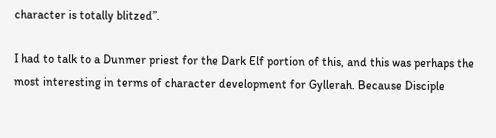character is totally blitzed”.

I had to talk to a Dunmer priest for the Dark Elf portion of this, and this was perhaps the most interesting in terms of character development for Gyllerah. Because Disciple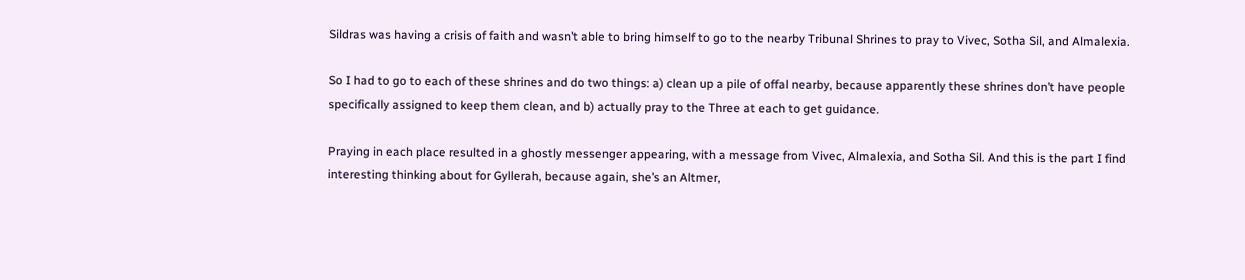Sildras was having a crisis of faith and wasn’t able to bring himself to go to the nearby Tribunal Shrines to pray to Vivec, Sotha Sil, and Almalexia.

So I had to go to each of these shrines and do two things: a) clean up a pile of offal nearby, because apparently these shrines don’t have people specifically assigned to keep them clean, and b) actually pray to the Three at each to get guidance.

Praying in each place resulted in a ghostly messenger appearing, with a message from Vivec, Almalexia, and Sotha Sil. And this is the part I find interesting thinking about for Gyllerah, because again, she’s an Altmer,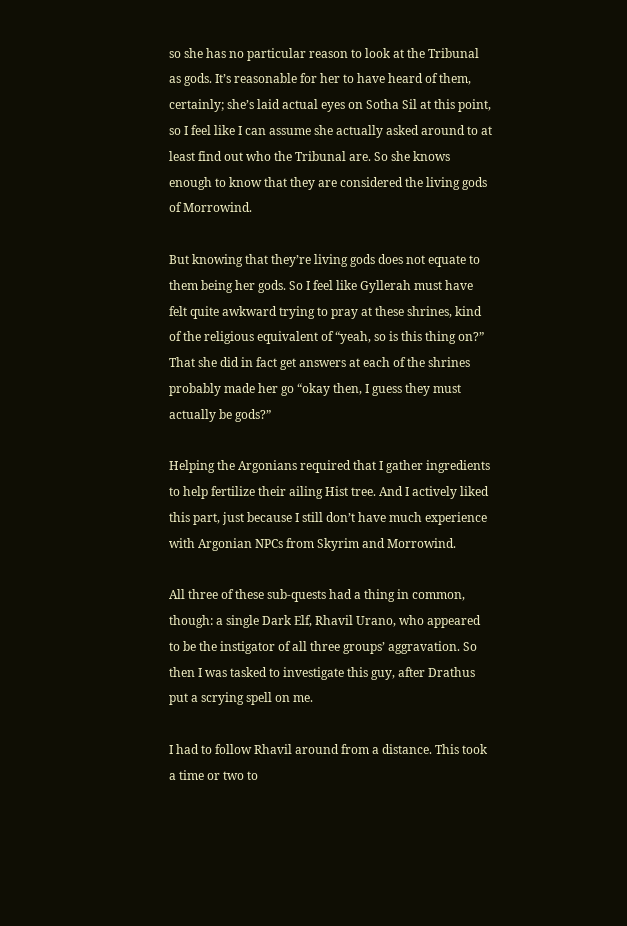so she has no particular reason to look at the Tribunal as gods. It’s reasonable for her to have heard of them, certainly; she’s laid actual eyes on Sotha Sil at this point, so I feel like I can assume she actually asked around to at least find out who the Tribunal are. So she knows enough to know that they are considered the living gods of Morrowind.

But knowing that they’re living gods does not equate to them being her gods. So I feel like Gyllerah must have felt quite awkward trying to pray at these shrines, kind of the religious equivalent of “yeah, so is this thing on?” That she did in fact get answers at each of the shrines probably made her go “okay then, I guess they must actually be gods?”

Helping the Argonians required that I gather ingredients to help fertilize their ailing Hist tree. And I actively liked this part, just because I still don’t have much experience with Argonian NPCs from Skyrim and Morrowind.

All three of these sub-quests had a thing in common, though: a single Dark Elf, Rhavil Urano, who appeared to be the instigator of all three groups’ aggravation. So then I was tasked to investigate this guy, after Drathus put a scrying spell on me.

I had to follow Rhavil around from a distance. This took a time or two to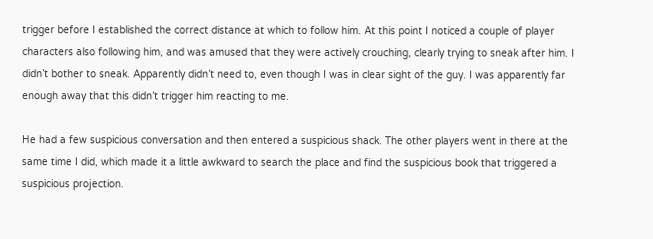trigger before I established the correct distance at which to follow him. At this point I noticed a couple of player characters also following him, and was amused that they were actively crouching, clearly trying to sneak after him. I didn’t bother to sneak. Apparently didn’t need to, even though I was in clear sight of the guy. I was apparently far enough away that this didn’t trigger him reacting to me.

He had a few suspicious conversation and then entered a suspicious shack. The other players went in there at the same time I did, which made it a little awkward to search the place and find the suspicious book that triggered a suspicious projection.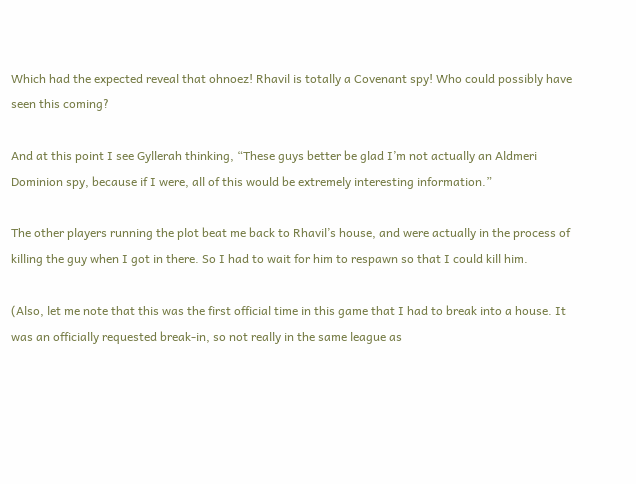Which had the expected reveal that ohnoez! Rhavil is totally a Covenant spy! Who could possibly have seen this coming?

And at this point I see Gyllerah thinking, “These guys better be glad I’m not actually an Aldmeri Dominion spy, because if I were, all of this would be extremely interesting information.”

The other players running the plot beat me back to Rhavil’s house, and were actually in the process of killing the guy when I got in there. So I had to wait for him to respawn so that I could kill him.

(Also, let me note that this was the first official time in this game that I had to break into a house. It was an officially requested break-in, so not really in the same league as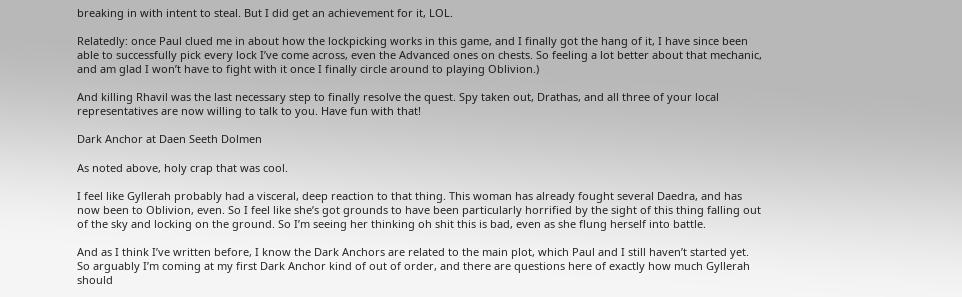breaking in with intent to steal. But I did get an achievement for it, LOL.

Relatedly: once Paul clued me in about how the lockpicking works in this game, and I finally got the hang of it, I have since been able to successfully pick every lock I’ve come across, even the Advanced ones on chests. So feeling a lot better about that mechanic, and am glad I won’t have to fight with it once I finally circle around to playing Oblivion.)

And killing Rhavil was the last necessary step to finally resolve the quest. Spy taken out, Drathas, and all three of your local representatives are now willing to talk to you. Have fun with that!

Dark Anchor at Daen Seeth Dolmen

As noted above, holy crap that was cool.

I feel like Gyllerah probably had a visceral, deep reaction to that thing. This woman has already fought several Daedra, and has now been to Oblivion, even. So I feel like she’s got grounds to have been particularly horrified by the sight of this thing falling out of the sky and locking on the ground. So I’m seeing her thinking oh shit this is bad, even as she flung herself into battle.

And as I think I’ve written before, I know the Dark Anchors are related to the main plot, which Paul and I still haven’t started yet. So arguably I’m coming at my first Dark Anchor kind of out of order, and there are questions here of exactly how much Gyllerah should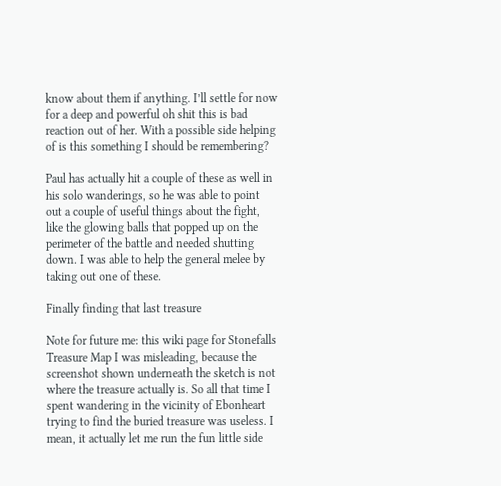know about them if anything. I’ll settle for now for a deep and powerful oh shit this is bad reaction out of her. With a possible side helping of is this something I should be remembering?

Paul has actually hit a couple of these as well in his solo wanderings, so he was able to point out a couple of useful things about the fight, like the glowing balls that popped up on the perimeter of the battle and needed shutting down. I was able to help the general melee by taking out one of these.

Finally finding that last treasure

Note for future me: this wiki page for Stonefalls Treasure Map I was misleading, because the screenshot shown underneath the sketch is not where the treasure actually is. So all that time I spent wandering in the vicinity of Ebonheart trying to find the buried treasure was useless. I mean, it actually let me run the fun little side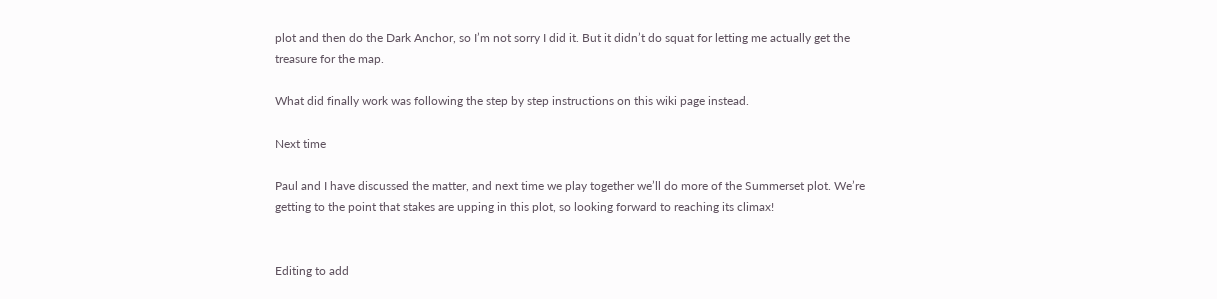plot and then do the Dark Anchor, so I’m not sorry I did it. But it didn’t do squat for letting me actually get the treasure for the map.

What did finally work was following the step by step instructions on this wiki page instead.

Next time

Paul and I have discussed the matter, and next time we play together we’ll do more of the Summerset plot. We’re getting to the point that stakes are upping in this plot, so looking forward to reaching its climax!


Editing to add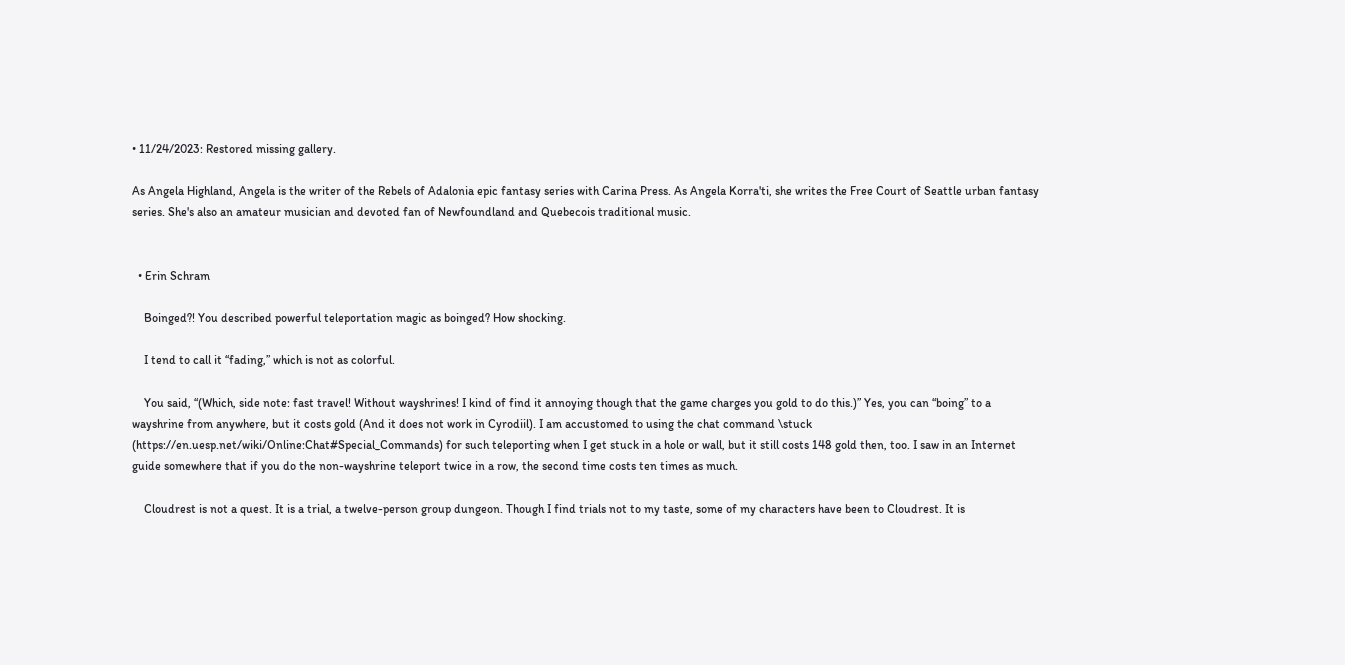• 11/24/2023: Restored missing gallery.

As Angela Highland, Angela is the writer of the Rebels of Adalonia epic fantasy series with Carina Press. As Angela Korra'ti, she writes the Free Court of Seattle urban fantasy series. She's also an amateur musician and devoted fan of Newfoundland and Quebecois traditional music.


  • Erin Schram

    Boinged?! You described powerful teleportation magic as boinged? How shocking.

    I tend to call it “fading,” which is not as colorful.

    You said, “(Which, side note: fast travel! Without wayshrines! I kind of find it annoying though that the game charges you gold to do this.)” Yes, you can “boing” to a wayshrine from anywhere, but it costs gold (And it does not work in Cyrodiil). I am accustomed to using the chat command \stuck (https://en.uesp.net/wiki/Online:Chat#Special_Commands) for such teleporting when I get stuck in a hole or wall, but it still costs 148 gold then, too. I saw in an Internet guide somewhere that if you do the non-wayshrine teleport twice in a row, the second time costs ten times as much.

    Cloudrest is not a quest. It is a trial, a twelve-person group dungeon. Though I find trials not to my taste, some of my characters have been to Cloudrest. It is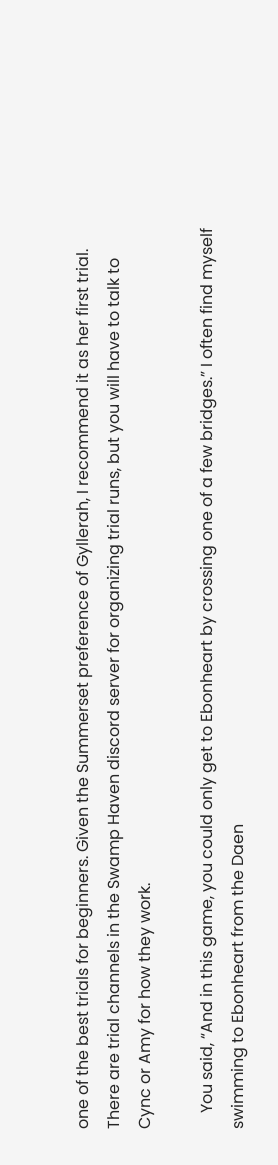one of the best trials for beginners. Given the Summerset preference of Gyllerah, I recommend it as her first trial. There are trial channels in the Swamp Haven discord server for organizing trial runs, but you will have to talk to Cync or Amy for how they work.

    You said, “And in this game, you could only get to Ebonheart by crossing one of a few bridges.” I often find myself swimming to Ebonheart from the Daen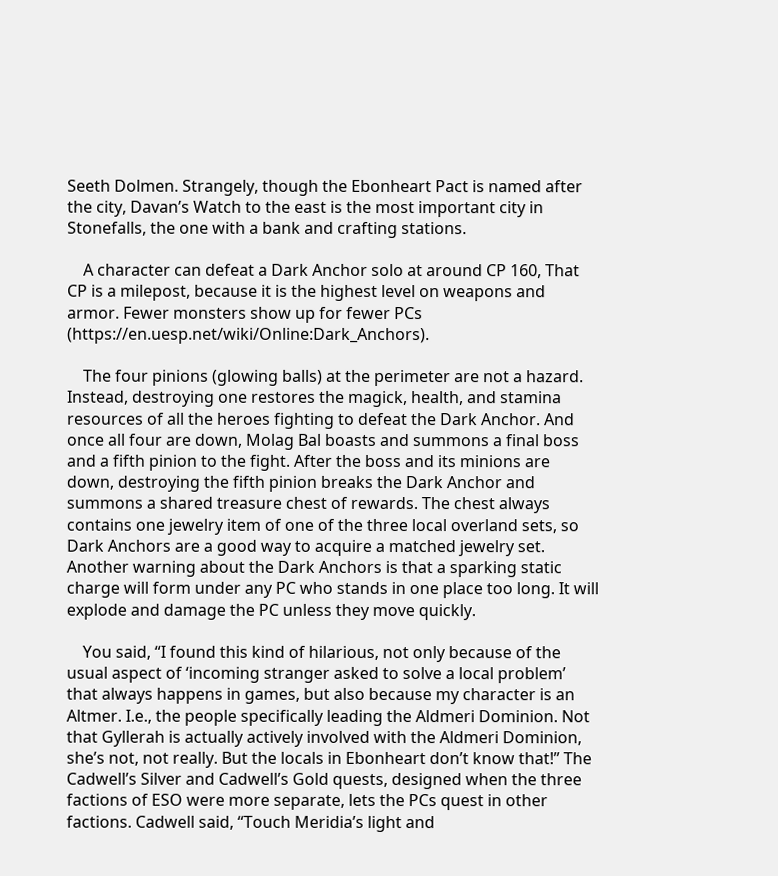Seeth Dolmen. Strangely, though the Ebonheart Pact is named after the city, Davan’s Watch to the east is the most important city in Stonefalls, the one with a bank and crafting stations.

    A character can defeat a Dark Anchor solo at around CP 160, That CP is a milepost, because it is the highest level on weapons and armor. Fewer monsters show up for fewer PCs (https://en.uesp.net/wiki/Online:Dark_Anchors).

    The four pinions (glowing balls) at the perimeter are not a hazard. Instead, destroying one restores the magick, health, and stamina resources of all the heroes fighting to defeat the Dark Anchor. And once all four are down, Molag Bal boasts and summons a final boss and a fifth pinion to the fight. After the boss and its minions are down, destroying the fifth pinion breaks the Dark Anchor and summons a shared treasure chest of rewards. The chest always contains one jewelry item of one of the three local overland sets, so Dark Anchors are a good way to acquire a matched jewelry set. Another warning about the Dark Anchors is that a sparking static charge will form under any PC who stands in one place too long. It will explode and damage the PC unless they move quickly.

    You said, “I found this kind of hilarious, not only because of the usual aspect of ‘incoming stranger asked to solve a local problem’ that always happens in games, but also because my character is an Altmer. I.e., the people specifically leading the Aldmeri Dominion. Not that Gyllerah is actually actively involved with the Aldmeri Dominion, she’s not, not really. But the locals in Ebonheart don’t know that!” The Cadwell’s Silver and Cadwell’s Gold quests, designed when the three factions of ESO were more separate, lets the PCs quest in other factions. Cadwell said, “Touch Meridia’s light and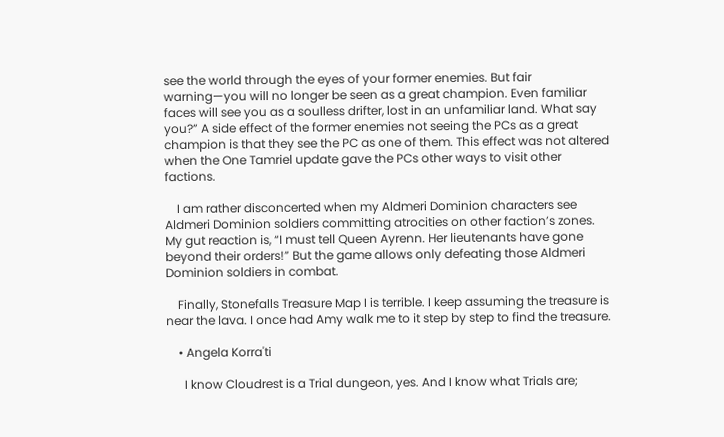see the world through the eyes of your former enemies. But fair warning—you will no longer be seen as a great champion. Even familiar faces will see you as a soulless drifter, lost in an unfamiliar land. What say you?” A side effect of the former enemies not seeing the PCs as a great champion is that they see the PC as one of them. This effect was not altered when the One Tamriel update gave the PCs other ways to visit other factions.

    I am rather disconcerted when my Aldmeri Dominion characters see Aldmeri Dominion soldiers committing atrocities on other faction’s zones. My gut reaction is, “I must tell Queen Ayrenn. Her lieutenants have gone beyond their orders!” But the game allows only defeating those Aldmeri Dominion soldiers in combat.

    Finally, Stonefalls Treasure Map I is terrible. I keep assuming the treasure is near the lava. I once had Amy walk me to it step by step to find the treasure.

    • Angela Korra'ti

      I know Cloudrest is a Trial dungeon, yes. And I know what Trials are;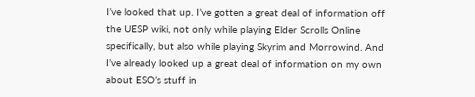I’ve looked that up. I’ve gotten a great deal of information off the UESP wiki, not only while playing Elder Scrolls Online specifically, but also while playing Skyrim and Morrowind. And I’ve already looked up a great deal of information on my own about ESO’s stuff in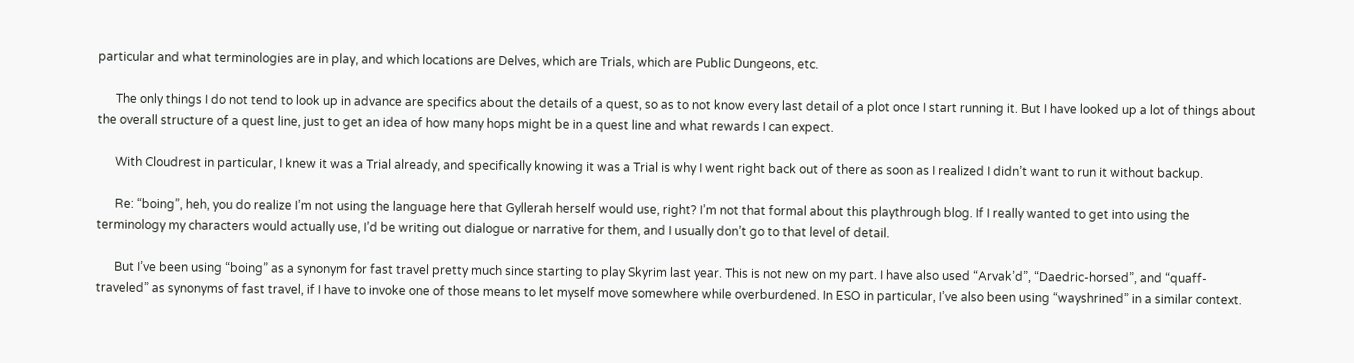particular and what terminologies are in play, and which locations are Delves, which are Trials, which are Public Dungeons, etc.

      The only things I do not tend to look up in advance are specifics about the details of a quest, so as to not know every last detail of a plot once I start running it. But I have looked up a lot of things about the overall structure of a quest line, just to get an idea of how many hops might be in a quest line and what rewards I can expect.

      With Cloudrest in particular, I knew it was a Trial already, and specifically knowing it was a Trial is why I went right back out of there as soon as I realized I didn’t want to run it without backup.

      Re: “boing”, heh, you do realize I’m not using the language here that Gyllerah herself would use, right? I’m not that formal about this playthrough blog. If I really wanted to get into using the terminology my characters would actually use, I’d be writing out dialogue or narrative for them, and I usually don’t go to that level of detail.

      But I’ve been using “boing” as a synonym for fast travel pretty much since starting to play Skyrim last year. This is not new on my part. I have also used “Arvak’d”, “Daedric-horsed”, and “quaff-traveled” as synonyms of fast travel, if I have to invoke one of those means to let myself move somewhere while overburdened. In ESO in particular, I’ve also been using “wayshrined” in a similar context.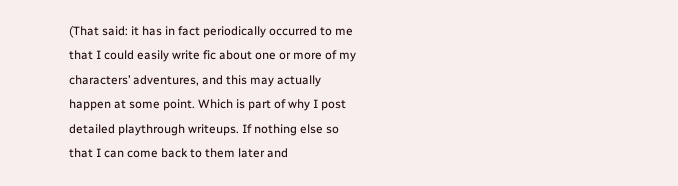(That said: it has in fact periodically occurred to me that I could easily write fic about one or more of my characters’ adventures, and this may actually happen at some point. Which is part of why I post detailed playthrough writeups. If nothing else so that I can come back to them later and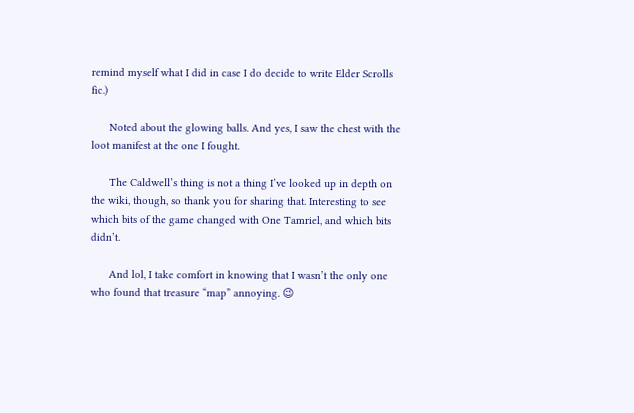remind myself what I did in case I do decide to write Elder Scrolls fic.)

      Noted about the glowing balls. And yes, I saw the chest with the loot manifest at the one I fought.

      The Caldwell’s thing is not a thing I’ve looked up in depth on the wiki, though, so thank you for sharing that. Interesting to see which bits of the game changed with One Tamriel, and which bits didn’t.

      And lol, I take comfort in knowing that I wasn’t the only one who found that treasure “map” annoying. 😉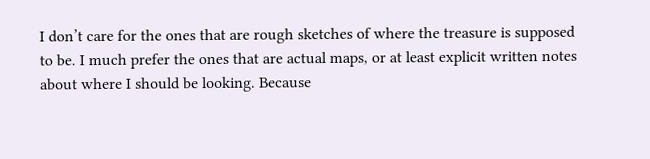I don’t care for the ones that are rough sketches of where the treasure is supposed to be. I much prefer the ones that are actual maps, or at least explicit written notes about where I should be looking. Because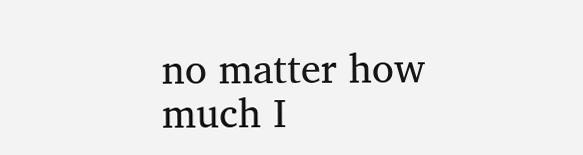no matter how much I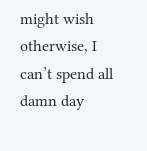might wish otherwise, I can’t spend all damn day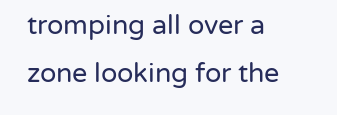tromping all over a zone looking for the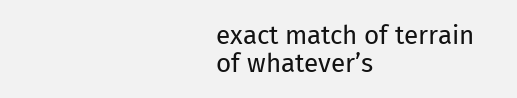exact match of terrain of whatever’s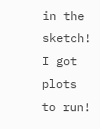in the sketch! I got plots to run!